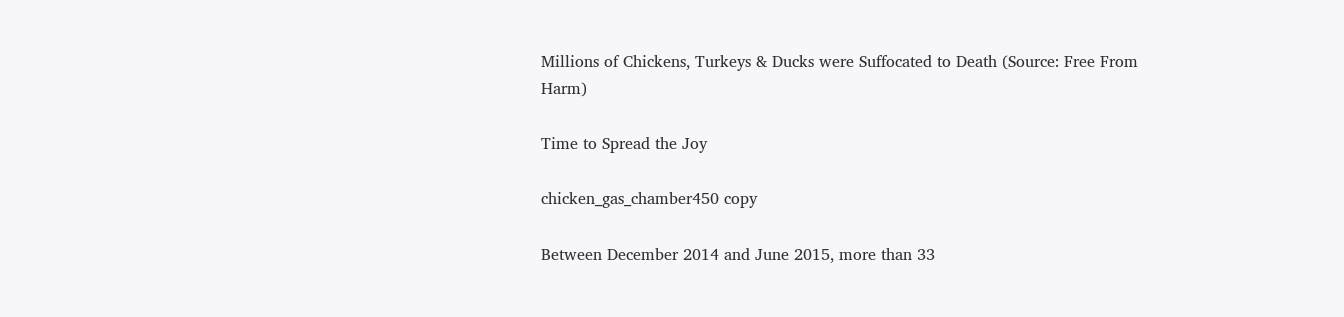Millions of Chickens, Turkeys & Ducks were Suffocated to Death (Source: Free From Harm)

Time to Spread the Joy

chicken_gas_chamber450 copy

Between December 2014 and June 2015, more than 33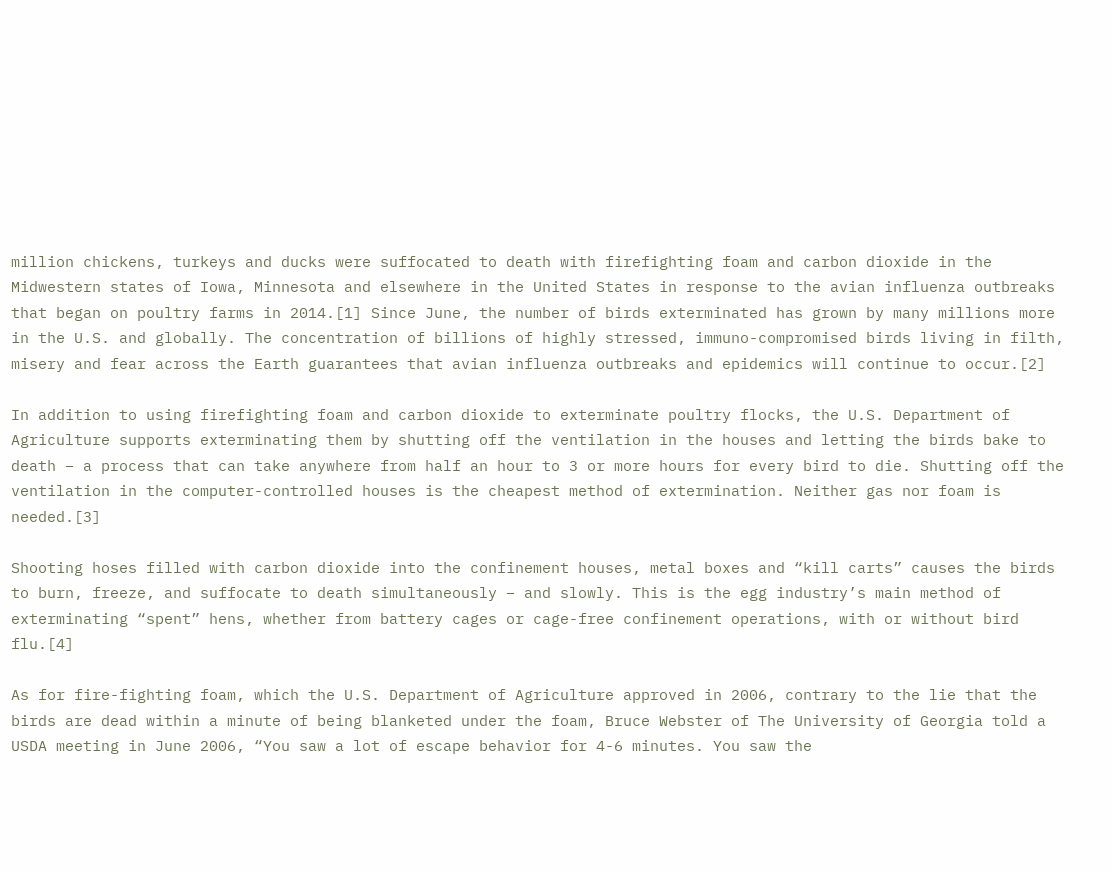million chickens, turkeys and ducks were suffocated to death with firefighting foam and carbon dioxide in the Midwestern states of Iowa, Minnesota and elsewhere in the United States in response to the avian influenza outbreaks that began on poultry farms in 2014.[1] Since June, the number of birds exterminated has grown by many millions more in the U.S. and globally. The concentration of billions of highly stressed, immuno-compromised birds living in filth, misery and fear across the Earth guarantees that avian influenza outbreaks and epidemics will continue to occur.[2]

In addition to using firefighting foam and carbon dioxide to exterminate poultry flocks, the U.S. Department of Agriculture supports exterminating them by shutting off the ventilation in the houses and letting the birds bake to death – a process that can take anywhere from half an hour to 3 or more hours for every bird to die. Shutting off the ventilation in the computer-controlled houses is the cheapest method of extermination. Neither gas nor foam is needed.[3]

Shooting hoses filled with carbon dioxide into the confinement houses, metal boxes and “kill carts” causes the birds to burn, freeze, and suffocate to death simultaneously – and slowly. This is the egg industry’s main method of exterminating “spent” hens, whether from battery cages or cage-free confinement operations, with or without bird flu.[4]

As for fire-fighting foam, which the U.S. Department of Agriculture approved in 2006, contrary to the lie that the birds are dead within a minute of being blanketed under the foam, Bruce Webster of The University of Georgia told a USDA meeting in June 2006, “You saw a lot of escape behavior for 4-6 minutes. You saw the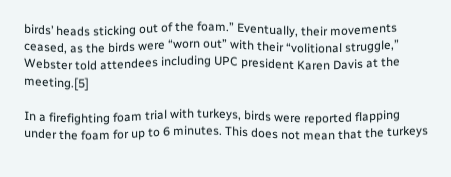birds’ heads sticking out of the foam.” Eventually, their movements ceased, as the birds were “worn out” with their “volitional struggle,” Webster told attendees including UPC president Karen Davis at the meeting.[5]

In a firefighting foam trial with turkeys, birds were reported flapping under the foam for up to 6 minutes. This does not mean that the turkeys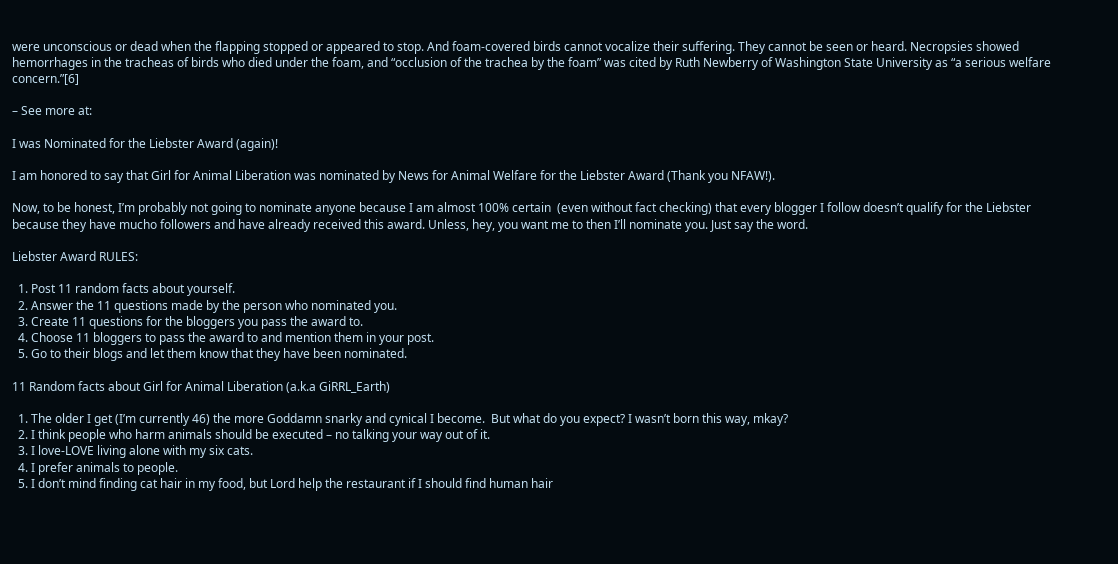were unconscious or dead when the flapping stopped or appeared to stop. And foam-covered birds cannot vocalize their suffering. They cannot be seen or heard. Necropsies showed hemorrhages in the tracheas of birds who died under the foam, and “occlusion of the trachea by the foam” was cited by Ruth Newberry of Washington State University as “a serious welfare concern.”[6]

– See more at:

I was Nominated for the Liebster Award (again)!

I am honored to say that Girl for Animal Liberation was nominated by News for Animal Welfare for the Liebster Award (Thank you NFAW!).

Now, to be honest, I’m probably not going to nominate anyone because I am almost 100% certain  (even without fact checking) that every blogger I follow doesn’t qualify for the Liebster because they have mucho followers and have already received this award. Unless, hey, you want me to then I’ll nominate you. Just say the word.

Liebster Award RULES:

  1. Post 11 random facts about yourself.
  2. Answer the 11 questions made by the person who nominated you.
  3. Create 11 questions for the bloggers you pass the award to.
  4. Choose 11 bloggers to pass the award to and mention them in your post.
  5. Go to their blogs and let them know that they have been nominated.

11 Random facts about Girl for Animal Liberation (a.k.a GiRRL_Earth)

  1. The older I get (I’m currently 46) the more Goddamn snarky and cynical I become.  But what do you expect? I wasn’t born this way, mkay?
  2. I think people who harm animals should be executed – no talking your way out of it.
  3. I love-LOVE living alone with my six cats.
  4. I prefer animals to people.
  5. I don’t mind finding cat hair in my food, but Lord help the restaurant if I should find human hair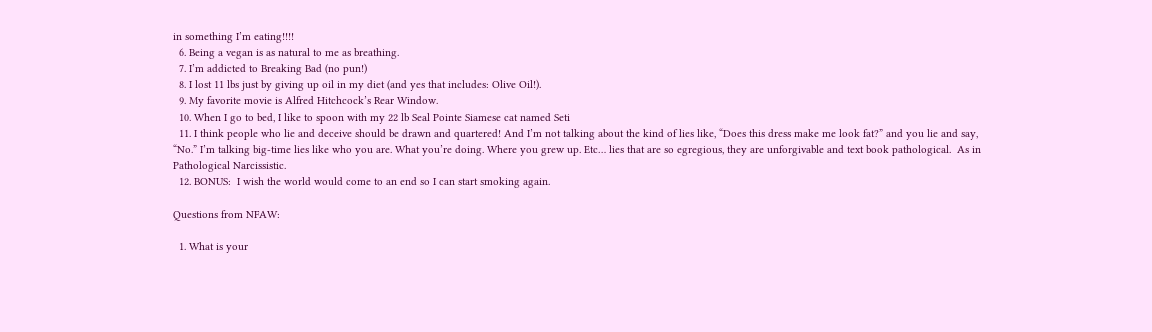in something I’m eating!!!!
  6. Being a vegan is as natural to me as breathing.
  7. I’m addicted to Breaking Bad (no pun!)
  8. I lost 11 lbs just by giving up oil in my diet (and yes that includes: Olive Oil!).
  9. My favorite movie is Alfred Hitchcock’s Rear Window.
  10. When I go to bed, I like to spoon with my 22 lb Seal Pointe Siamese cat named Seti
  11. I think people who lie and deceive should be drawn and quartered! And I’m not talking about the kind of lies like, “Does this dress make me look fat?” and you lie and say, “No.” I’m talking big-time lies like who you are. What you’re doing. Where you grew up. Etc… lies that are so egregious, they are unforgivable and text book pathological.  As in Pathological Narcissistic.
  12. BONUS:  I wish the world would come to an end so I can start smoking again.

Questions from NFAW:

  1. What is your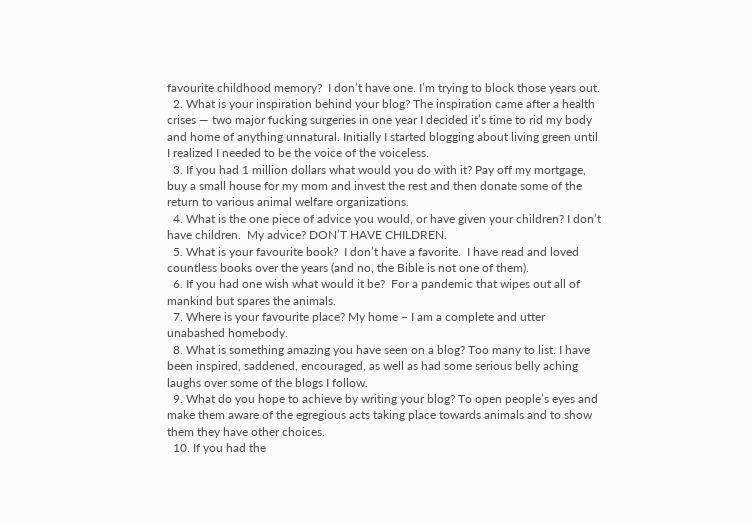favourite childhood memory?  I don’t have one. I’m trying to block those years out.
  2. What is your inspiration behind your blog? The inspiration came after a health crises — two major fucking surgeries in one year I decided it’s time to rid my body and home of anything unnatural. Initially I started blogging about living green until I realized I needed to be the voice of the voiceless.
  3. If you had 1 million dollars what would you do with it? Pay off my mortgage, buy a small house for my mom and invest the rest and then donate some of the return to various animal welfare organizations.
  4. What is the one piece of advice you would, or have given your children? I don’t have children.  My advice? DON’T HAVE CHILDREN.
  5. What is your favourite book?  I don’t have a favorite.  I have read and loved countless books over the years (and no, the Bible is not one of them).
  6. If you had one wish what would it be?  For a pandemic that wipes out all of mankind but spares the animals.
  7. Where is your favourite place? My home – I am a complete and utter unabashed homebody.
  8. What is something amazing you have seen on a blog? Too many to list. I have been inspired, saddened, encouraged, as well as had some serious belly aching laughs over some of the blogs I follow.
  9. What do you hope to achieve by writing your blog? To open people’s eyes and make them aware of the egregious acts taking place towards animals and to show them they have other choices.
  10. If you had the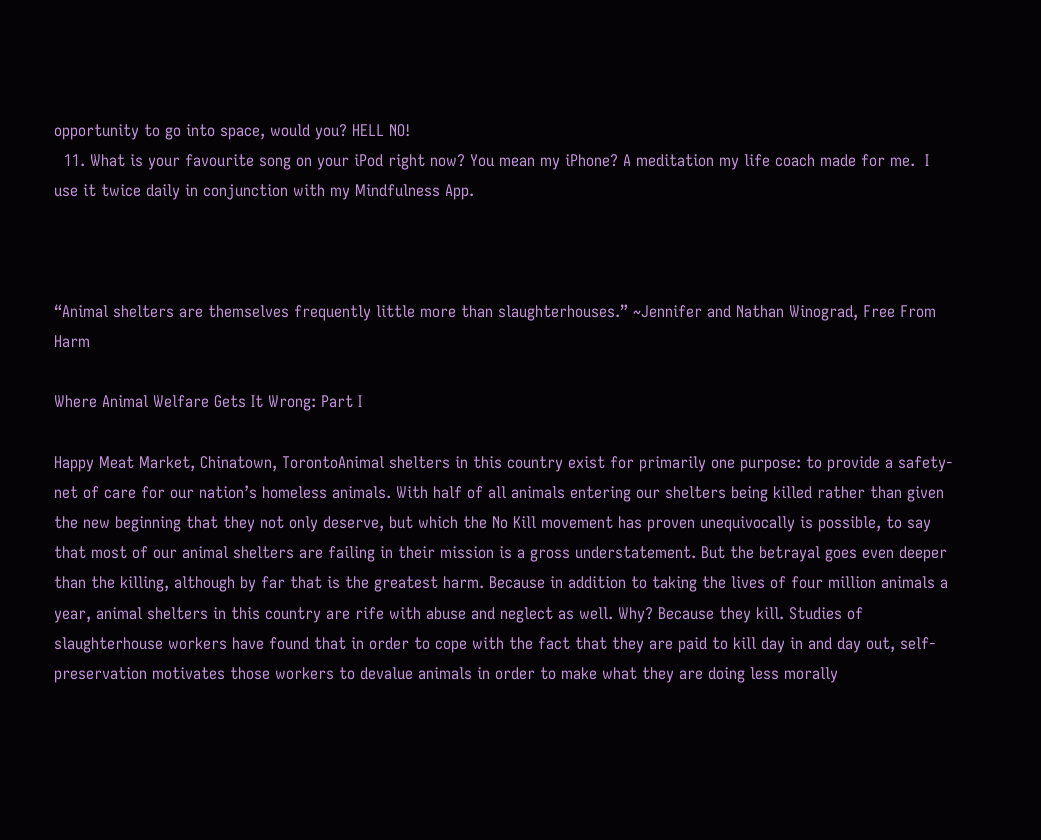opportunity to go into space, would you? HELL NO!
  11. What is your favourite song on your iPod right now? You mean my iPhone? A meditation my life coach made for me.  I use it twice daily in conjunction with my Mindfulness App.



“Animal shelters are themselves frequently little more than slaughterhouses.” ~Jennifer and Nathan Winograd, Free From Harm

Where Animal Welfare Gets It Wrong: Part I

Happy Meat Market, Chinatown, TorontoAnimal shelters in this country exist for primarily one purpose: to provide a safety-net of care for our nation’s homeless animals. With half of all animals entering our shelters being killed rather than given the new beginning that they not only deserve, but which the No Kill movement has proven unequivocally is possible, to say that most of our animal shelters are failing in their mission is a gross understatement. But the betrayal goes even deeper than the killing, although by far that is the greatest harm. Because in addition to taking the lives of four million animals a year, animal shelters in this country are rife with abuse and neglect as well. Why? Because they kill. Studies of slaughterhouse workers have found that in order to cope with the fact that they are paid to kill day in and day out, self-preservation motivates those workers to devalue animals in order to make what they are doing less morally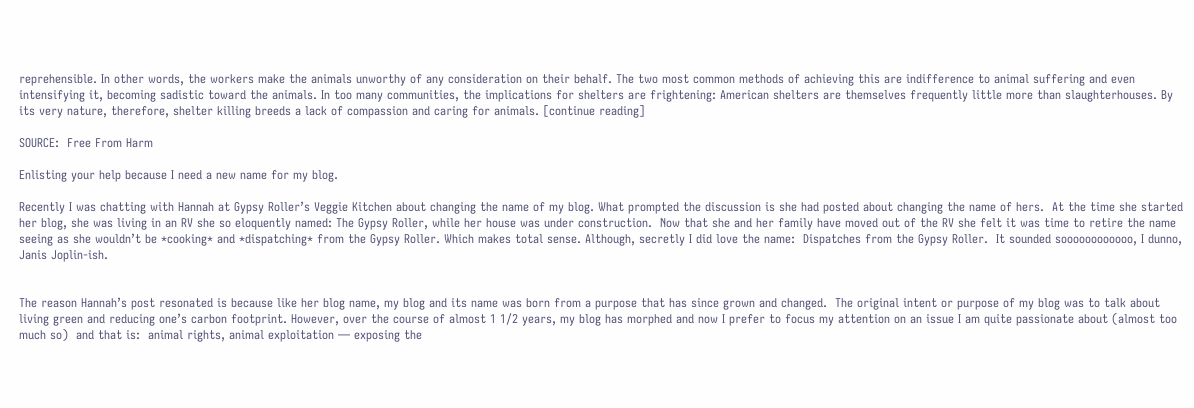reprehensible. In other words, the workers make the animals unworthy of any consideration on their behalf. The two most common methods of achieving this are indifference to animal suffering and even intensifying it, becoming sadistic toward the animals. In too many communities, the implications for shelters are frightening: American shelters are themselves frequently little more than slaughterhouses. By its very nature, therefore, shelter killing breeds a lack of compassion and caring for animals. [continue reading]

SOURCE:  Free From Harm

Enlisting your help because I need a new name for my blog.

Recently I was chatting with Hannah at Gypsy Roller’s Veggie Kitchen about changing the name of my blog. What prompted the discussion is she had posted about changing the name of hers.  At the time she started her blog, she was living in an RV she so eloquently named: The Gypsy Roller, while her house was under construction.  Now that she and her family have moved out of the RV she felt it was time to retire the name seeing as she wouldn’t be *cooking* and *dispatching* from the Gypsy Roller. Which makes total sense. Although, secretly I did love the name:  Dispatches from the Gypsy Roller.  It sounded soooooooooooo, I dunno, Janis Joplin-ish.


The reason Hannah’s post resonated is because like her blog name, my blog and its name was born from a purpose that has since grown and changed.  The original intent or purpose of my blog was to talk about living green and reducing one’s carbon footprint. However, over the course of almost 1 1/2 years, my blog has morphed and now I prefer to focus my attention on an issue I am quite passionate about (almost too much so)  and that is:  animal rights, animal exploitation — exposing the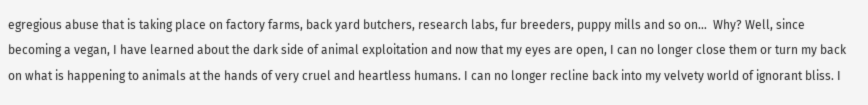egregious abuse that is taking place on factory farms, back yard butchers, research labs, fur breeders, puppy mills and so on…  Why? Well, since becoming a vegan, I have learned about the dark side of animal exploitation and now that my eyes are open, I can no longer close them or turn my back on what is happening to animals at the hands of very cruel and heartless humans. I can no longer recline back into my velvety world of ignorant bliss. I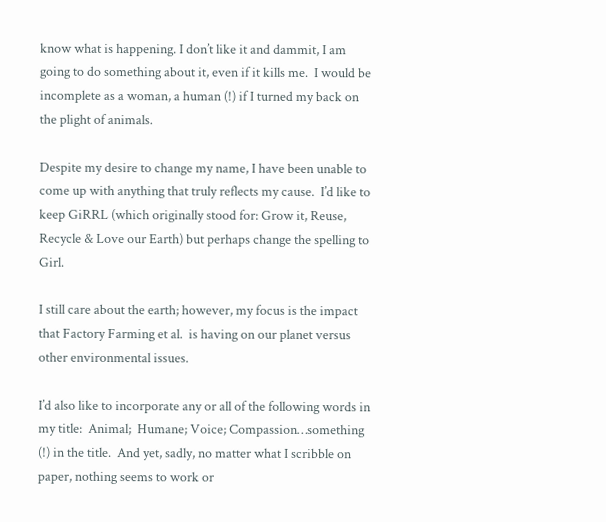know what is happening. I don’t like it and dammit, I am going to do something about it, even if it kills me.  I would be incomplete as a woman, a human (!) if I turned my back on the plight of animals.

Despite my desire to change my name, I have been unable to come up with anything that truly reflects my cause.  I’d like to keep GiRRL (which originally stood for: Grow it, Reuse, Recycle & Love our Earth) but perhaps change the spelling to Girl.

I still care about the earth; however, my focus is the impact that Factory Farming et al.  is having on our planet versus other environmental issues.

I’d also like to incorporate any or all of the following words in my title:  Animal;  Humane; Voice; Compassion…something (!) in the title.  And yet, sadly, no matter what I scribble on paper, nothing seems to work or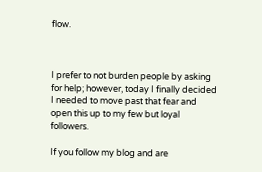flow.



I prefer to not burden people by asking for help; however, today I finally decided I needed to move past that fear and  open this up to my few but loyal followers.

If you follow my blog and are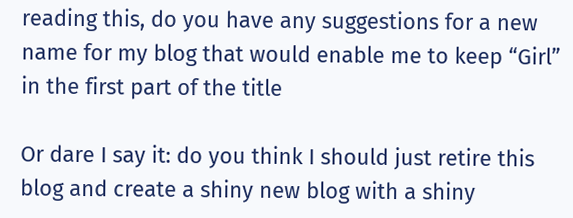reading this, do you have any suggestions for a new name for my blog that would enable me to keep “Girl” in the first part of the title

Or dare I say it: do you think I should just retire this blog and create a shiny new blog with a shiny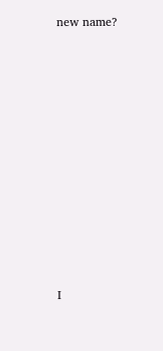new name?











I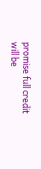promise full credit will be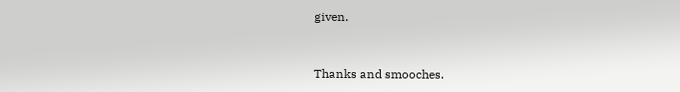given.


Thanks and smooches.